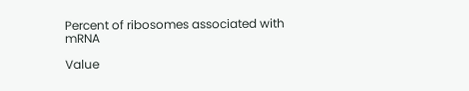Percent of ribosomes associated with mRNA

Value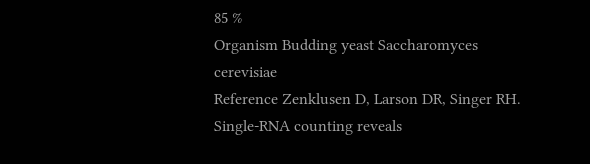85 %
Organism Budding yeast Saccharomyces cerevisiae
Reference Zenklusen D, Larson DR, Singer RH. Single-RNA counting reveals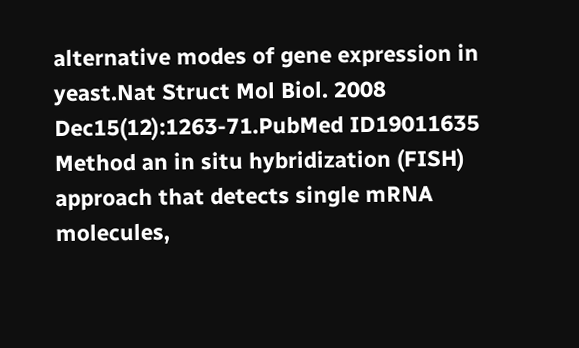alternative modes of gene expression in yeast.Nat Struct Mol Biol. 2008 Dec15(12):1263-71.PubMed ID19011635
Method an in situ hybridization (FISH) approach that detects single mRNA molecules,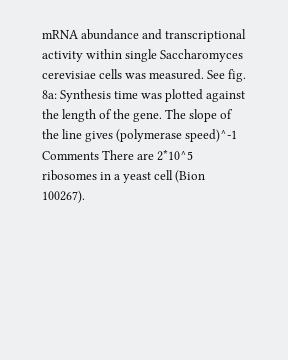mRNA abundance and transcriptional activity within single Saccharomyces cerevisiae cells was measured. See fig. 8a: Synthesis time was plotted against the length of the gene. The slope of the line gives (polymerase speed)^-1
Comments There are 2*10^5 ribosomes in a yeast cell (Bion 100267).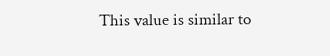This value is similar to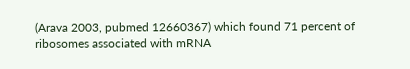(Arava 2003, pubmed 12660367) which found 71 percent of ribosomes associated with mRNA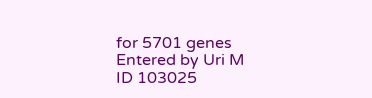for 5701 genes
Entered by Uri M
ID 103025